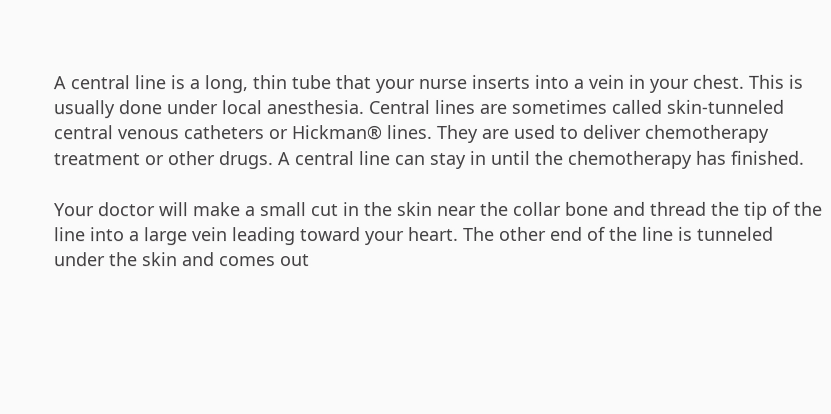A central line is a long, thin tube that your nurse inserts into a vein in your chest. This is usually done under local anesthesia. Central lines are sometimes called skin-tunneled central venous catheters or Hickman® lines. They are used to deliver chemotherapy treatment or other drugs. A central line can stay in until the chemotherapy has finished.

Your doctor will make a small cut in the skin near the collar bone and thread the tip of the line into a large vein leading toward your heart. The other end of the line is tunneled under the skin and comes out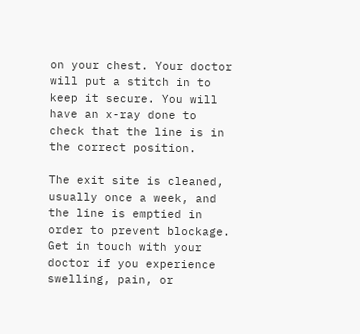on your chest. Your doctor will put a stitch in to keep it secure. You will have an x-ray done to check that the line is in the correct position.

The exit site is cleaned, usually once a week, and the line is emptied in order to prevent blockage. Get in touch with your doctor if you experience swelling, pain, or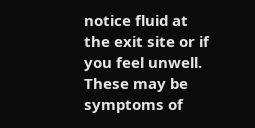notice fluid at the exit site or if you feel unwell. These may be symptoms of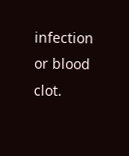infection or blood clot.